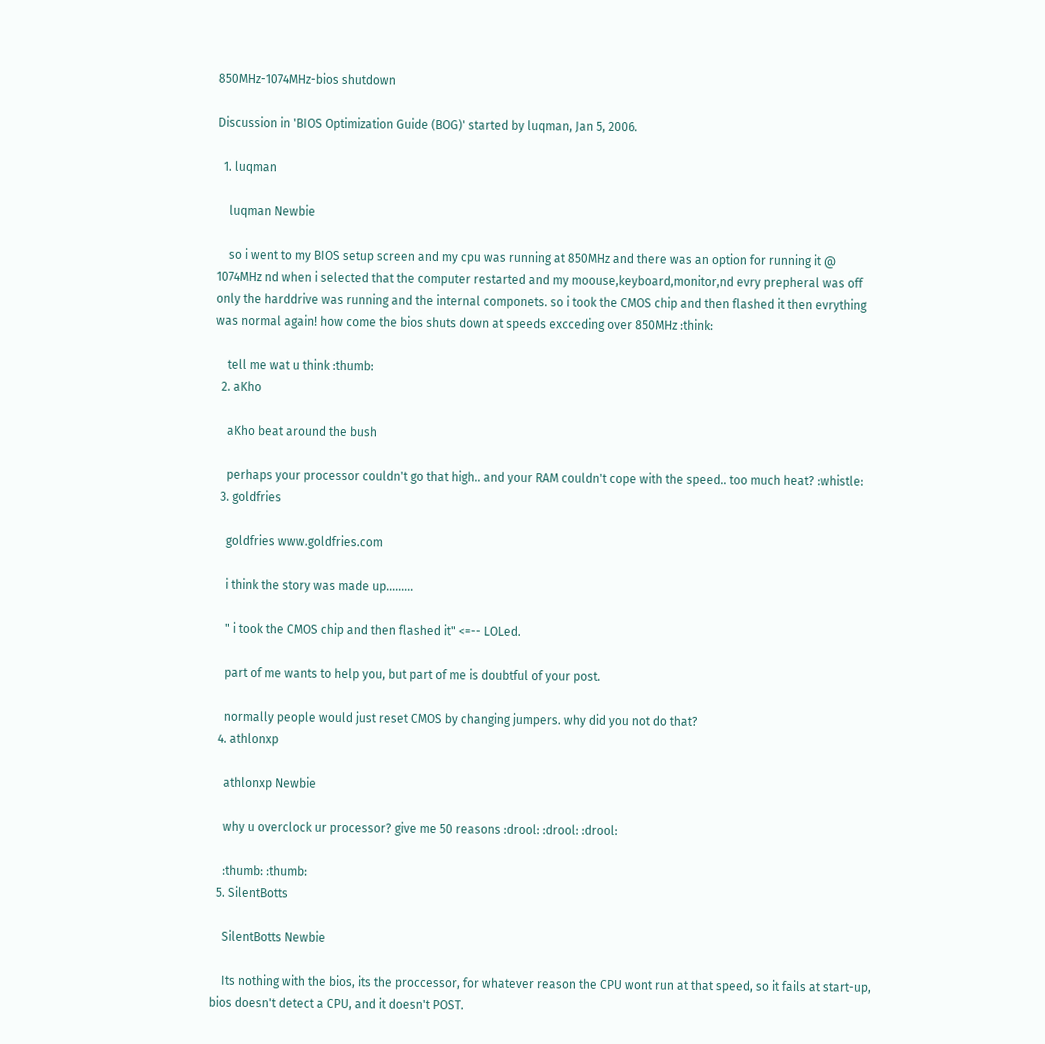850MHz-1074MHz-bios shutdown

Discussion in 'BIOS Optimization Guide (BOG)' started by luqman, Jan 5, 2006.

  1. luqman

    luqman Newbie

    so i went to my BIOS setup screen and my cpu was running at 850MHz and there was an option for running it @ 1074MHz nd when i selected that the computer restarted and my moouse,keyboard,monitor,nd evry prepheral was off only the harddrive was running and the internal componets. so i took the CMOS chip and then flashed it then evrything was normal again! how come the bios shuts down at speeds excceding over 850MHz :think:

    tell me wat u think :thumb:
  2. aKho

    aKho beat around the bush

    perhaps your processor couldn't go that high.. and your RAM couldn't cope with the speed.. too much heat? :whistle:
  3. goldfries

    goldfries www.goldfries.com

    i think the story was made up.........

    " i took the CMOS chip and then flashed it" <=-- LOLed.

    part of me wants to help you, but part of me is doubtful of your post.

    normally people would just reset CMOS by changing jumpers. why did you not do that?
  4. athlonxp

    athlonxp Newbie

    why u overclock ur processor? give me 50 reasons :drool: :drool: :drool:

    :thumb: :thumb:
  5. SilentBotts

    SilentBotts Newbie

    Its nothing with the bios, its the proccessor, for whatever reason the CPU wont run at that speed, so it fails at start-up, bios doesn't detect a CPU, and it doesn't POST.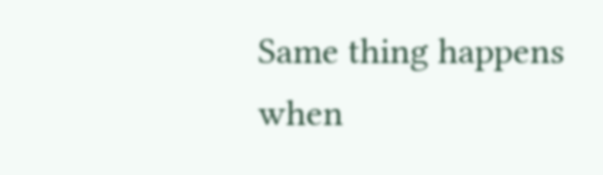Same thing happens when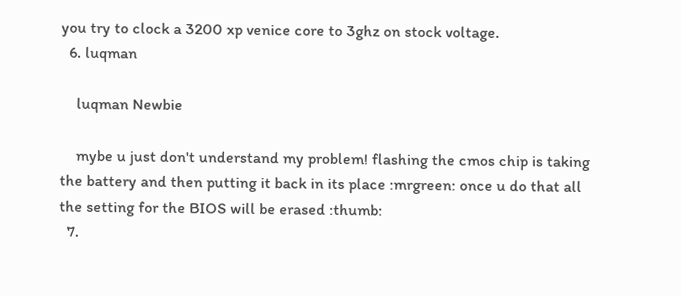you try to clock a 3200 xp venice core to 3ghz on stock voltage.
  6. luqman

    luqman Newbie

    mybe u just don't understand my problem! flashing the cmos chip is taking the battery and then putting it back in its place :mrgreen: once u do that all the setting for the BIOS will be erased :thumb:
  7.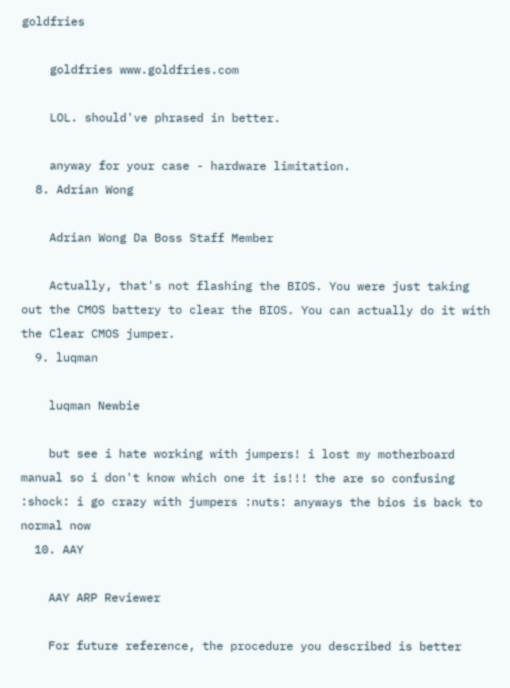goldfries

    goldfries www.goldfries.com

    LOL. should've phrased in better.

    anyway for your case - hardware limitation.
  8. Adrian Wong

    Adrian Wong Da Boss Staff Member

    Actually, that's not flashing the BIOS. You were just taking out the CMOS battery to clear the BIOS. You can actually do it with the Clear CMOS jumper.
  9. luqman

    luqman Newbie

    but see i hate working with jumpers! i lost my motherboard manual so i don't know which one it is!!! the are so confusing :shock: i go crazy with jumpers :nuts: anyways the bios is back to normal now
  10. AAY

    AAY ARP Reviewer

    For future reference, the procedure you described is better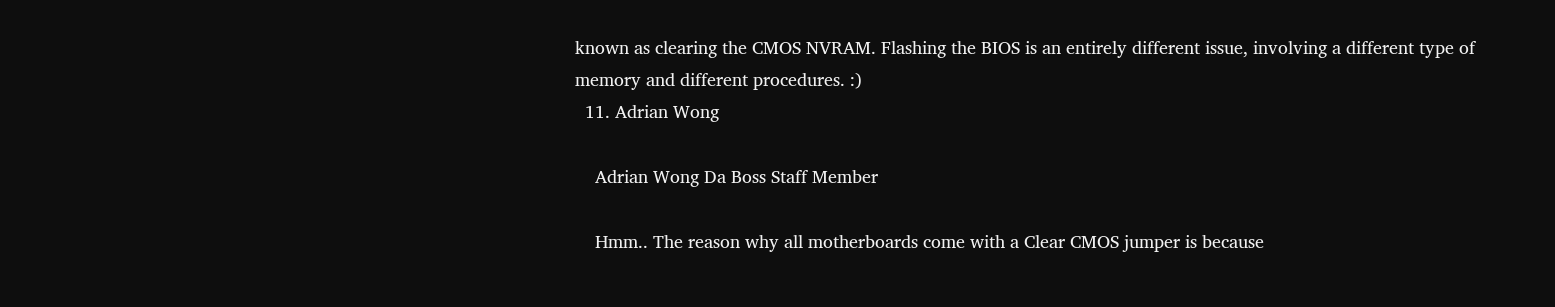known as clearing the CMOS NVRAM. Flashing the BIOS is an entirely different issue, involving a different type of memory and different procedures. :)
  11. Adrian Wong

    Adrian Wong Da Boss Staff Member

    Hmm.. The reason why all motherboards come with a Clear CMOS jumper is because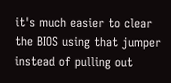it's much easier to clear the BIOS using that jumper instead of pulling out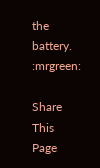the battery. :mrgreen:

Share This Page